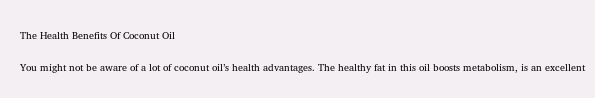The Health Benefits Of Coconut Oil

You might not be aware of a lot of coconut oil’s health advantages. The healthy fat in this oil boosts metabolism, is an excellent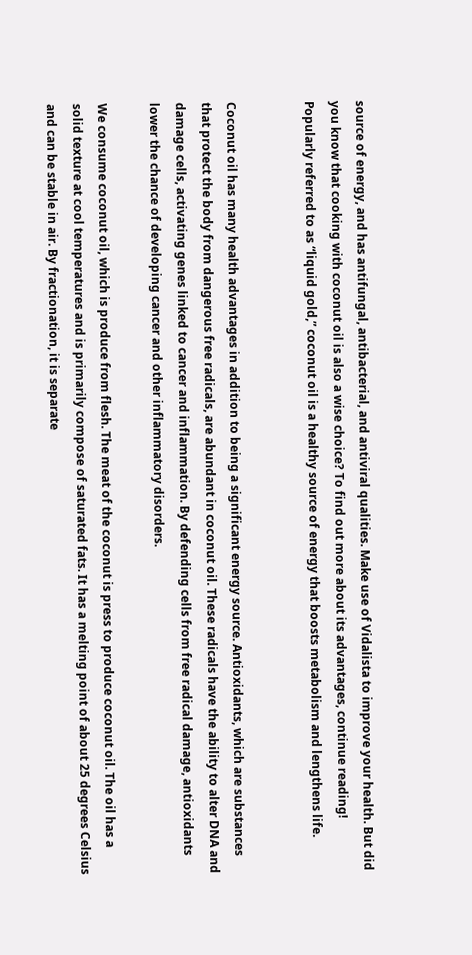source of energy, and has antifungal, antibacterial, and antiviral qualities. Make use of Vidalista to improve your health. But did you know that cooking with coconut oil is also a wise choice? To find out more about its advantages, continue reading! Popularly referred to as “liquid gold,” coconut oil is a healthy source of energy that boosts metabolism and lengthens life.


Coconut oil has many health advantages in addition to being a significant energy source. Antioxidants, which are substances that protect the body from dangerous free radicals, are abundant in coconut oil. These radicals have the ability to alter DNA and damage cells, activating genes linked to cancer and inflammation. By defending cells from free radical damage, antioxidants lower the chance of developing cancer and other inflammatory disorders.

We consume coconut oil, which is produce from flesh. The meat of the coconut is press to produce coconut oil. The oil has a solid texture at cool temperatures and is primarily compose of saturated fats. It has a melting point of about 25 degrees Celsius and can be stable in air. By fractionation, it is separate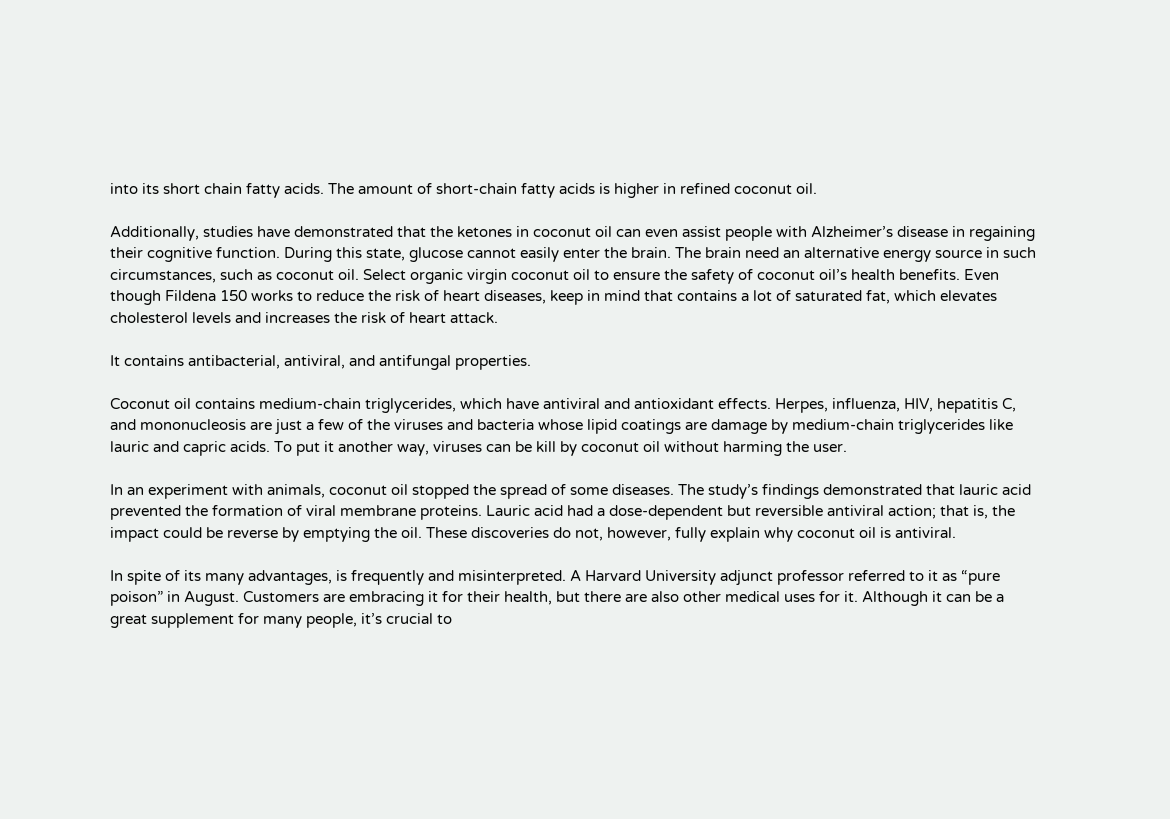into its short chain fatty acids. The amount of short-chain fatty acids is higher in refined coconut oil.

Additionally, studies have demonstrated that the ketones in coconut oil can even assist people with Alzheimer’s disease in regaining their cognitive function. During this state, glucose cannot easily enter the brain. The brain need an alternative energy source in such circumstances, such as coconut oil. Select organic virgin coconut oil to ensure the safety of coconut oil’s health benefits. Even though Fildena 150 works to reduce the risk of heart diseases, keep in mind that contains a lot of saturated fat, which elevates cholesterol levels and increases the risk of heart attack.

It contains antibacterial, antiviral, and antifungal properties.

Coconut oil contains medium-chain triglycerides, which have antiviral and antioxidant effects. Herpes, influenza, HIV, hepatitis C, and mononucleosis are just a few of the viruses and bacteria whose lipid coatings are damage by medium-chain triglycerides like lauric and capric acids. To put it another way, viruses can be kill by coconut oil without harming the user.

In an experiment with animals, coconut oil stopped the spread of some diseases. The study’s findings demonstrated that lauric acid prevented the formation of viral membrane proteins. Lauric acid had a dose-dependent but reversible antiviral action; that is, the impact could be reverse by emptying the oil. These discoveries do not, however, fully explain why coconut oil is antiviral.

In spite of its many advantages, is frequently and misinterpreted. A Harvard University adjunct professor referred to it as “pure poison” in August. Customers are embracing it for their health, but there are also other medical uses for it. Although it can be a great supplement for many people, it’s crucial to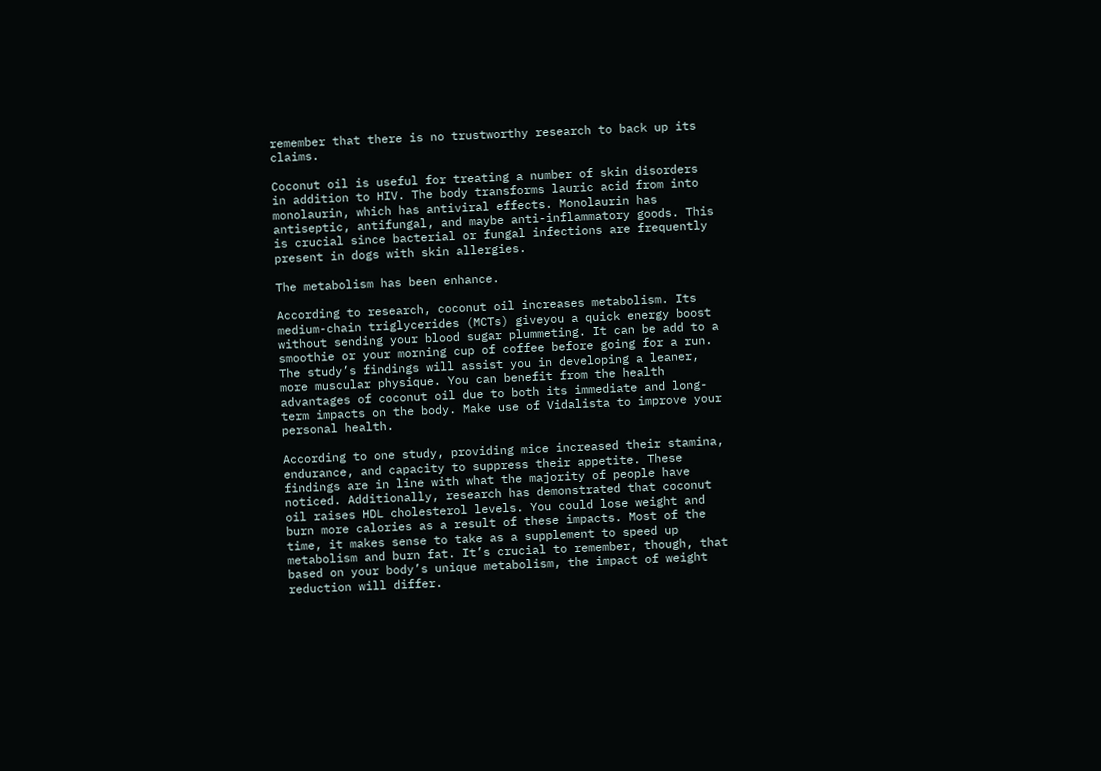remember that there is no trustworthy research to back up its claims.

Coconut oil is useful for treating a number of skin disorders in addition to HIV. The body transforms lauric acid from into monolaurin, which has antiviral effects. Monolaurin has antiseptic, antifungal, and maybe anti-inflammatory goods. This is crucial since bacterial or fungal infections are frequently present in dogs with skin allergies.

The metabolism has been enhance.

According to research, coconut oil increases metabolism. Its medium-chain triglycerides (MCTs) giveyou a quick energy boost without sending your blood sugar plummeting. It can be add to a smoothie or your morning cup of coffee before going for a run. The study’s findings will assist you in developing a leaner, more muscular physique. You can benefit from the health advantages of coconut oil due to both its immediate and long-term impacts on the body. Make use of Vidalista to improve your personal health.

According to one study, providing mice increased their stamina, endurance, and capacity to suppress their appetite. These findings are in line with what the majority of people have noticed. Additionally, research has demonstrated that coconut oil raises HDL cholesterol levels. You could lose weight and burn more calories as a result of these impacts. Most of the time, it makes sense to take as a supplement to speed up metabolism and burn fat. It’s crucial to remember, though, that based on your body’s unique metabolism, the impact of weight reduction will differ.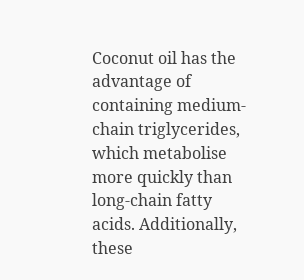Coconut oil has the advantage of containing medium-chain triglycerides, which metabolise more quickly than long-chain fatty acids. Additionally, these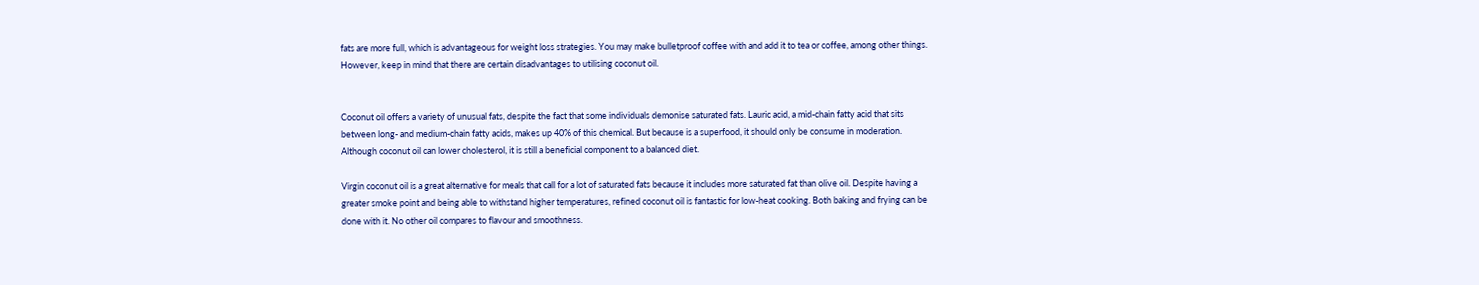fats are more full, which is advantageous for weight loss strategies. You may make bulletproof coffee with and add it to tea or coffee, among other things. However, keep in mind that there are certain disadvantages to utilising coconut oil.


Coconut oil offers a variety of unusual fats, despite the fact that some individuals demonise saturated fats. Lauric acid, a mid-chain fatty acid that sits between long- and medium-chain fatty acids, makes up 40% of this chemical. But because is a superfood, it should only be consume in moderation. Although coconut oil can lower cholesterol, it is still a beneficial component to a balanced diet.

Virgin coconut oil is a great alternative for meals that call for a lot of saturated fats because it includes more saturated fat than olive oil. Despite having a greater smoke point and being able to withstand higher temperatures, refined coconut oil is fantastic for low-heat cooking. Both baking and frying can be done with it. No other oil compares to flavour and smoothness.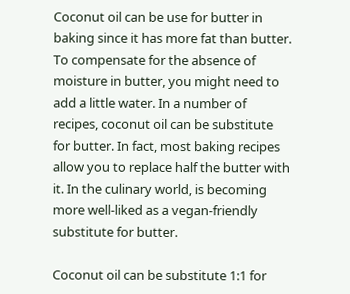Coconut oil can be use for butter in baking since it has more fat than butter. To compensate for the absence of moisture in butter, you might need to add a little water. In a number of recipes, coconut oil can be substitute for butter. In fact, most baking recipes allow you to replace half the butter with it. In the culinary world, is becoming more well-liked as a vegan-friendly substitute for butter.

Coconut oil can be substitute 1:1 for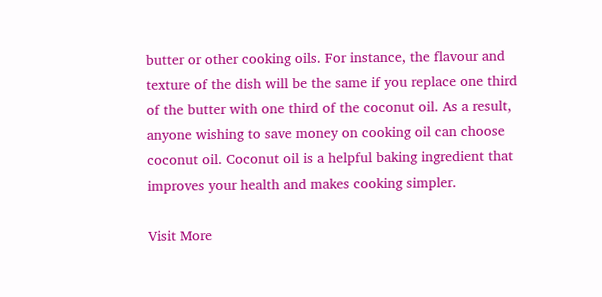butter or other cooking oils. For instance, the flavour and texture of the dish will be the same if you replace one third of the butter with one third of the coconut oil. As a result, anyone wishing to save money on cooking oil can choose coconut oil. Coconut oil is a helpful baking ingredient that improves your health and makes cooking simpler.

Visit More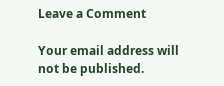Leave a Comment

Your email address will not be published.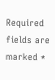Required fields are marked *